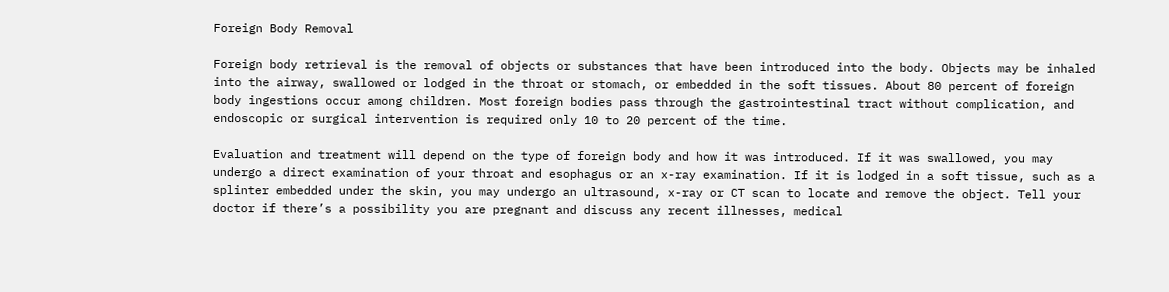Foreign Body Removal

Foreign body retrieval is the removal of objects or substances that have been introduced into the body. Objects may be inhaled into the airway, swallowed or lodged in the throat or stomach, or embedded in the soft tissues. About 80 percent of foreign body ingestions occur among children. Most foreign bodies pass through the gastrointestinal tract without complication, and endoscopic or surgical intervention is required only 10 to 20 percent of the time.

Evaluation and treatment will depend on the type of foreign body and how it was introduced. If it was swallowed, you may undergo a direct examination of your throat and esophagus or an x-ray examination. If it is lodged in a soft tissue, such as a splinter embedded under the skin, you may undergo an ultrasound, x-ray or CT scan to locate and remove the object. Tell your doctor if there’s a possibility you are pregnant and discuss any recent illnesses, medical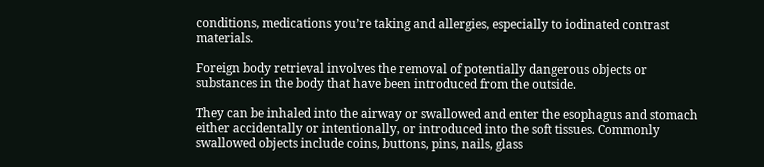conditions, medications you’re taking and allergies, especially to iodinated contrast materials.

Foreign body retrieval involves the removal of potentially dangerous objects or substances in the body that have been introduced from the outside.

They can be inhaled into the airway or swallowed and enter the esophagus and stomach either accidentally or intentionally, or introduced into the soft tissues. Commonly swallowed objects include coins, buttons, pins, nails, glass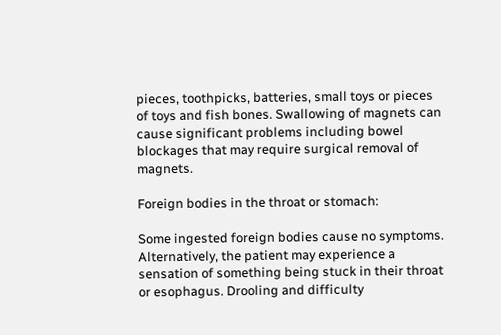pieces, toothpicks, batteries, small toys or pieces of toys and fish bones. Swallowing of magnets can cause significant problems including bowel blockages that may require surgical removal of magnets.

Foreign bodies in the throat or stomach:

Some ingested foreign bodies cause no symptoms. Alternatively, the patient may experience a sensation of something being stuck in their throat or esophagus. Drooling and difficulty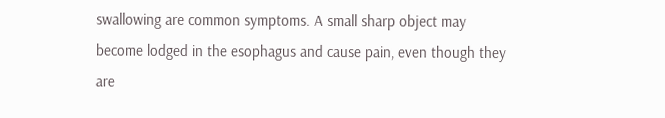swallowing are common symptoms. A small sharp object may become lodged in the esophagus and cause pain, even though they are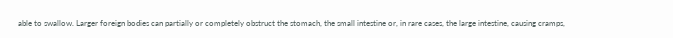able to swallow. Larger foreign bodies can partially or completely obstruct the stomach, the small intestine or, in rare cases, the large intestine, causing cramps,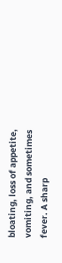bloating, loss of appetite, vomiting, and sometimes fever. A sharp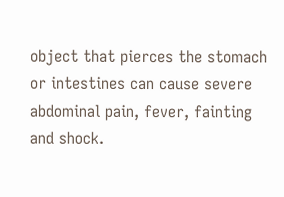object that pierces the stomach or intestines can cause severe abdominal pain, fever, fainting and shock.